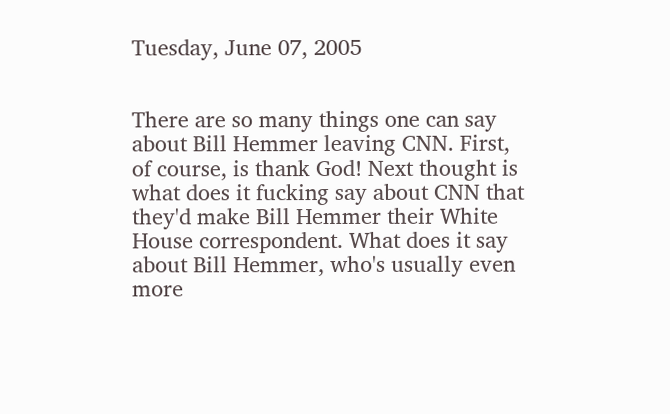Tuesday, June 07, 2005


There are so many things one can say about Bill Hemmer leaving CNN. First, of course, is thank God! Next thought is what does it fucking say about CNN that they'd make Bill Hemmer their White House correspondent. What does it say about Bill Hemmer, who's usually even more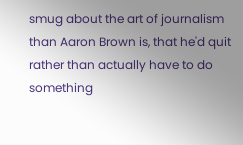smug about the art of journalism than Aaron Brown is, that he'd quit rather than actually have to do something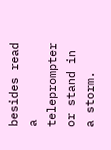besides read a teleprompter or stand in a storm.